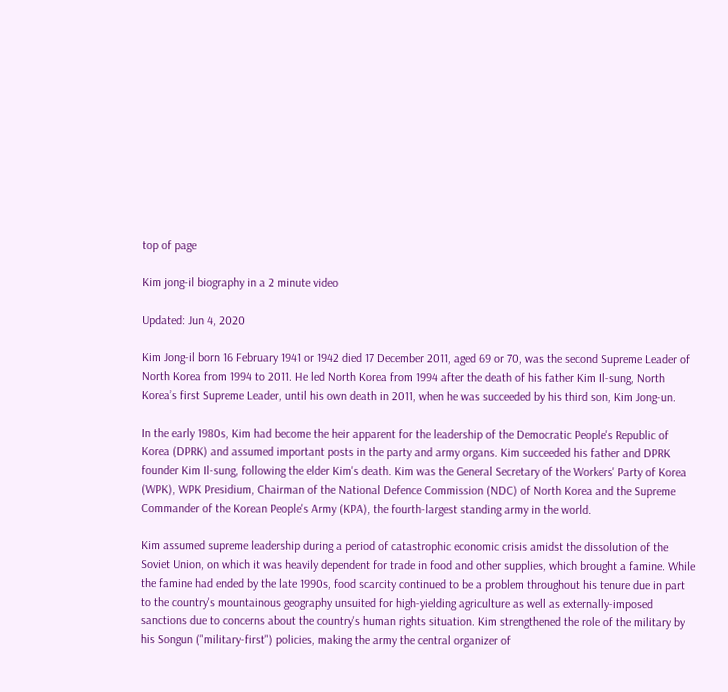top of page

Kim jong-il biography in a 2 minute video

Updated: Jun 4, 2020

Kim Jong-il born 16 February 1941 or 1942 died 17 December 2011, aged 69 or 70, was the second Supreme Leader of North Korea from 1994 to 2011. He led North Korea from 1994 after the death of his father Kim Il-sung, North Korea’s first Supreme Leader, until his own death in 2011, when he was succeeded by his third son, Kim Jong-un.

In the early 1980s, Kim had become the heir apparent for the leadership of the Democratic People's Republic of Korea (DPRK) and assumed important posts in the party and army organs. Kim succeeded his father and DPRK founder Kim Il-sung, following the elder Kim's death. Kim was the General Secretary of the Workers' Party of Korea (WPK), WPK Presidium, Chairman of the National Defence Commission (NDC) of North Korea and the Supreme Commander of the Korean People's Army (KPA), the fourth-largest standing army in the world.

Kim assumed supreme leadership during a period of catastrophic economic crisis amidst the dissolution of the Soviet Union, on which it was heavily dependent for trade in food and other supplies, which brought a famine. While the famine had ended by the late 1990s, food scarcity continued to be a problem throughout his tenure due in part to the country's mountainous geography unsuited for high-yielding agriculture as well as externally-imposed sanctions due to concerns about the country's human rights situation. Kim strengthened the role of the military by his Songun ("military-first") policies, making the army the central organizer of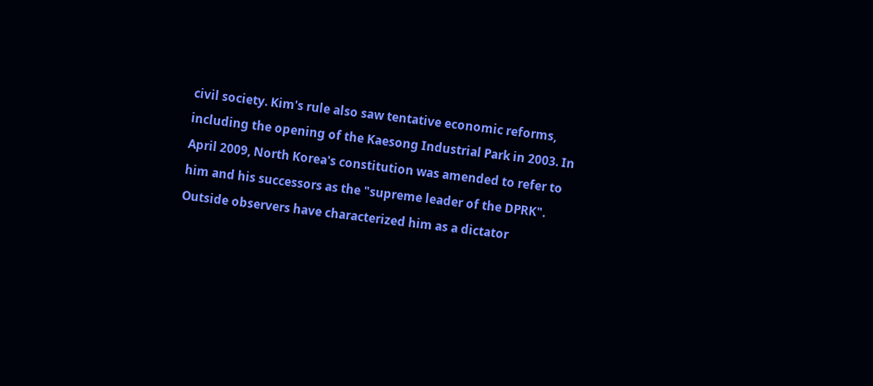civil society. Kim's rule also saw tentative economic reforms, including the opening of the Kaesong Industrial Park in 2003. In April 2009, North Korea's constitution was amended to refer to him and his successors as the "supreme leader of the DPRK". Outside observers have characterized him as a dictator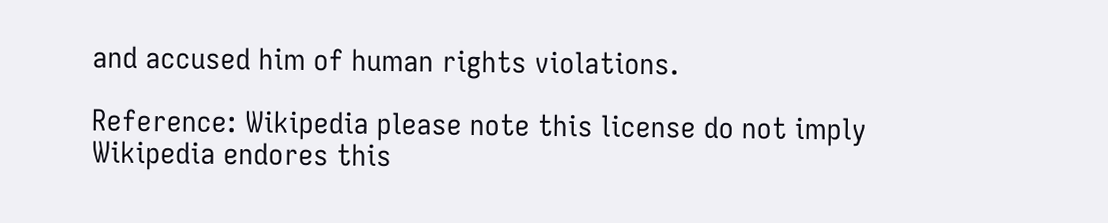and accused him of human rights violations.

Reference: Wikipedia please note this license do not imply Wikipedia endores this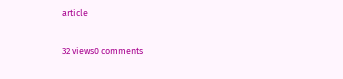article

32 views0 comments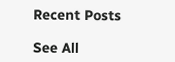Recent Posts

See All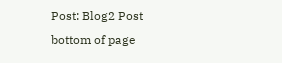Post: Blog2 Post
bottom of page